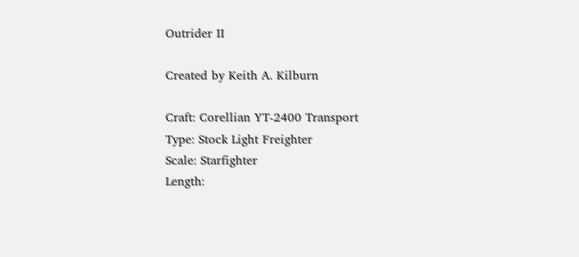Outrider II

Created by Keith A. Kilburn

Craft: Corellian YT-2400 Transport
Type: Stock Light Freighter
Scale: Starfighter
Length: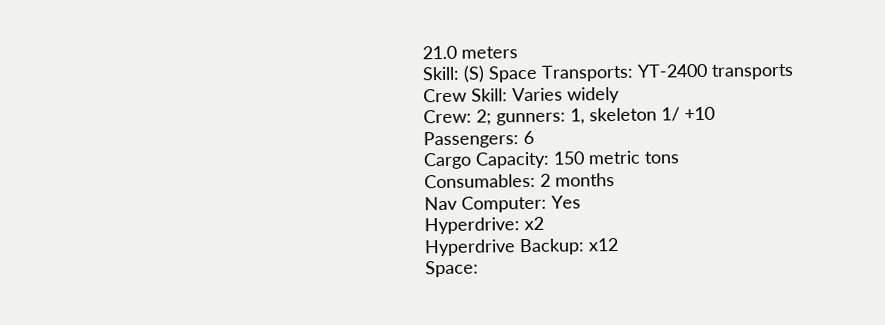21.0 meters
Skill: (S) Space Transports: YT-2400 transports
Crew Skill: Varies widely
Crew: 2; gunners: 1, skeleton 1/ +10
Passengers: 6
Cargo Capacity: 150 metric tons
Consumables: 2 months
Nav Computer: Yes
Hyperdrive: x2
Hyperdrive Backup: x12
Space: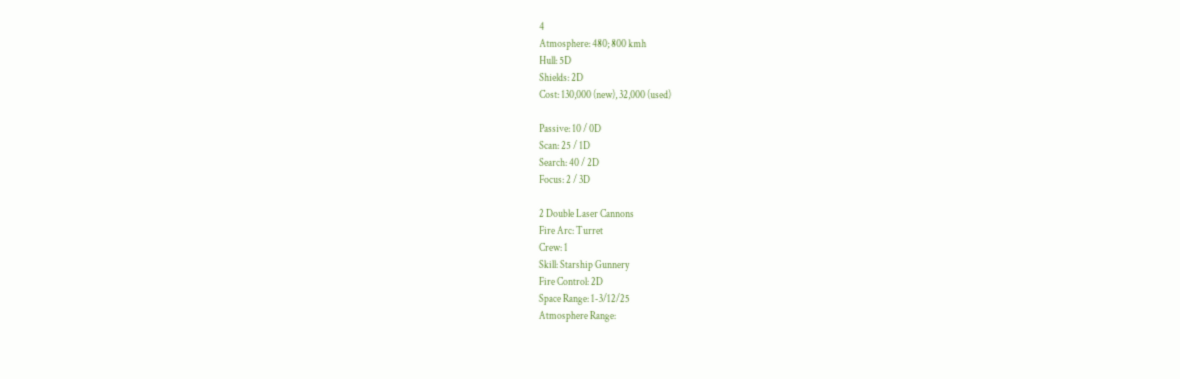4
Atmosphere: 480; 800 kmh
Hull: 5D
Shields: 2D
Cost: 130,000 (new), 32,000 (used)

Passive: 10 / 0D
Scan: 25 / 1D
Search: 40 / 2D
Focus: 2 / 3D

2 Double Laser Cannons
Fire Arc: Turret
Crew: 1
Skill: Starship Gunnery
Fire Control: 2D
Space Range: 1-3/12/25
Atmosphere Range: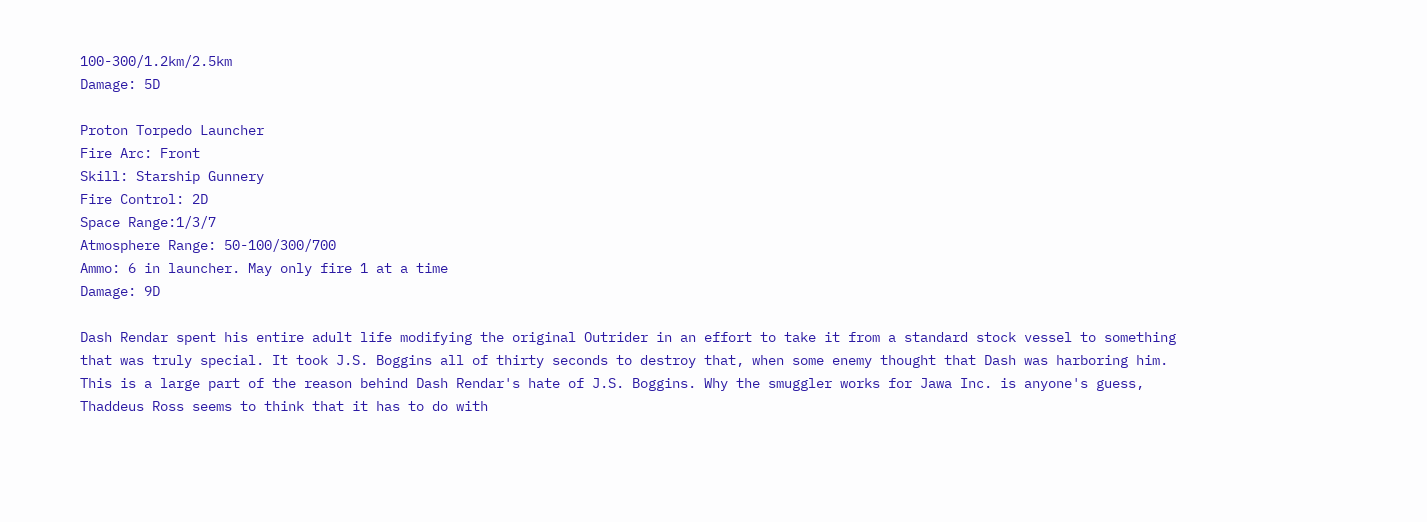100-300/1.2km/2.5km
Damage: 5D

Proton Torpedo Launcher
Fire Arc: Front
Skill: Starship Gunnery
Fire Control: 2D
Space Range:1/3/7
Atmosphere Range: 50-100/300/700
Ammo: 6 in launcher. May only fire 1 at a time
Damage: 9D

Dash Rendar spent his entire adult life modifying the original Outrider in an effort to take it from a standard stock vessel to something that was truly special. It took J.S. Boggins all of thirty seconds to destroy that, when some enemy thought that Dash was harboring him. This is a large part of the reason behind Dash Rendar's hate of J.S. Boggins. Why the smuggler works for Jawa Inc. is anyone's guess, Thaddeus Ross seems to think that it has to do with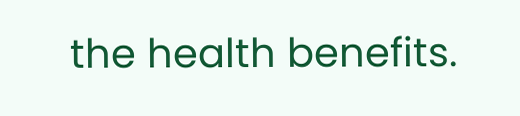the health benefits.